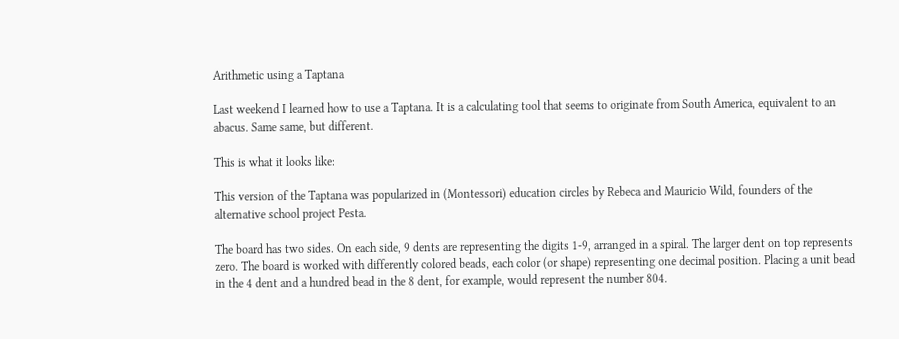Arithmetic using a Taptana

Last weekend I learned how to use a Taptana. It is a calculating tool that seems to originate from South America, equivalent to an abacus. Same same, but different.

This is what it looks like:

This version of the Taptana was popularized in (Montessori) education circles by Rebeca and Mauricio Wild, founders of the alternative school project Pesta.

The board has two sides. On each side, 9 dents are representing the digits 1-9, arranged in a spiral. The larger dent on top represents zero. The board is worked with differently colored beads, each color (or shape) representing one decimal position. Placing a unit bead in the 4 dent and a hundred bead in the 8 dent, for example, would represent the number 804.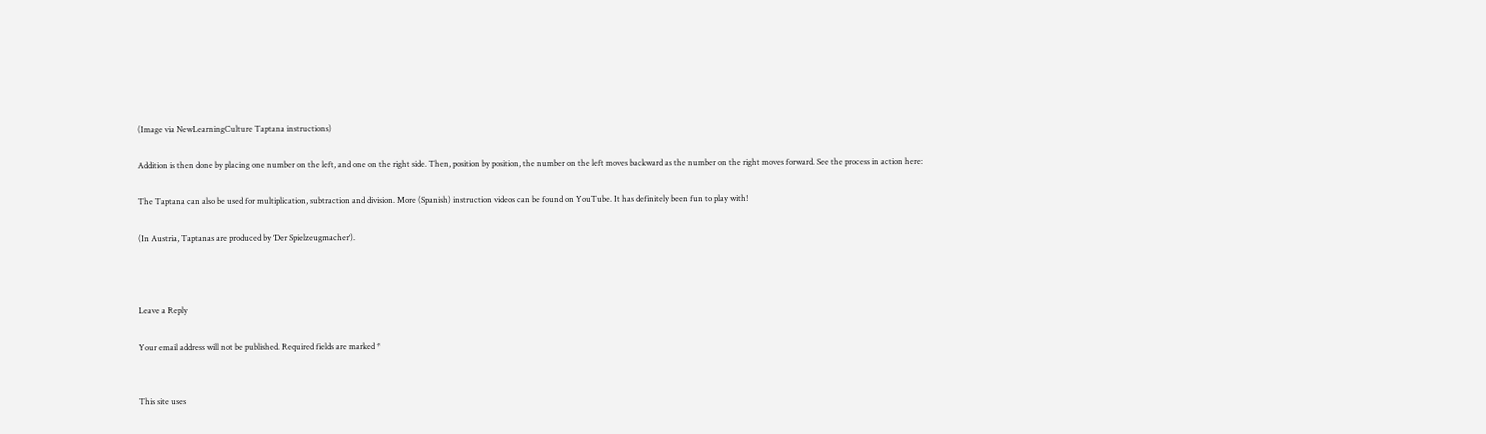(Image via NewLearningCulture Taptana instructions)

Addition is then done by placing one number on the left, and one on the right side. Then, position by position, the number on the left moves backward as the number on the right moves forward. See the process in action here:

The Taptana can also be used for multiplication, subtraction and division. More (Spanish) instruction videos can be found on YouTube. It has definitely been fun to play with!

(In Austria, Taptanas are produced by ‘Der Spielzeugmacher‘).



Leave a Reply

Your email address will not be published. Required fields are marked *


This site uses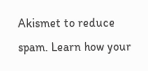Akismet to reduce spam. Learn how your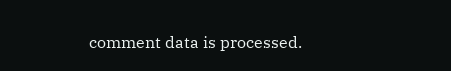comment data is processed.